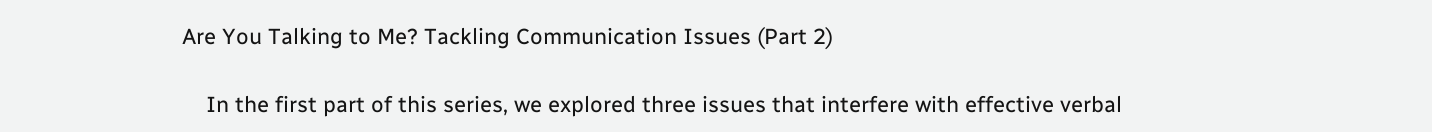Are You Talking to Me? Tackling Communication Issues (Part 2)

    In the first part of this series, we explored three issues that interfere with effective verbal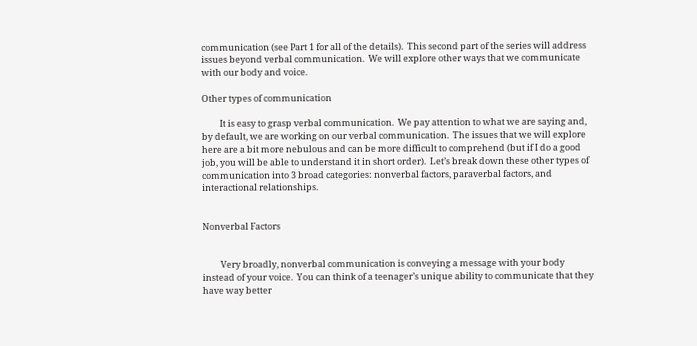communication (see Part 1 for all of the details).  This second part of the series will address issues beyond verbal communication.  We will explore other ways that we communicate with our body and voice.

Other types of communication

         It is easy to grasp verbal communication.  We pay attention to what we are saying and, by default, we are working on our verbal communication.  The issues that we will explore here are a bit more nebulous and can be more difficult to comprehend (but if I do a good job, you will be able to understand it in short order).  Let’s break down these other types of communication into 3 broad categories: nonverbal factors, paraverbal factors, and interactional relationships.


Nonverbal Factors


         Very broadly, nonverbal communication is conveying a message with your body instead of your voice.  You can think of a teenager’s unique ability to communicate that they have way better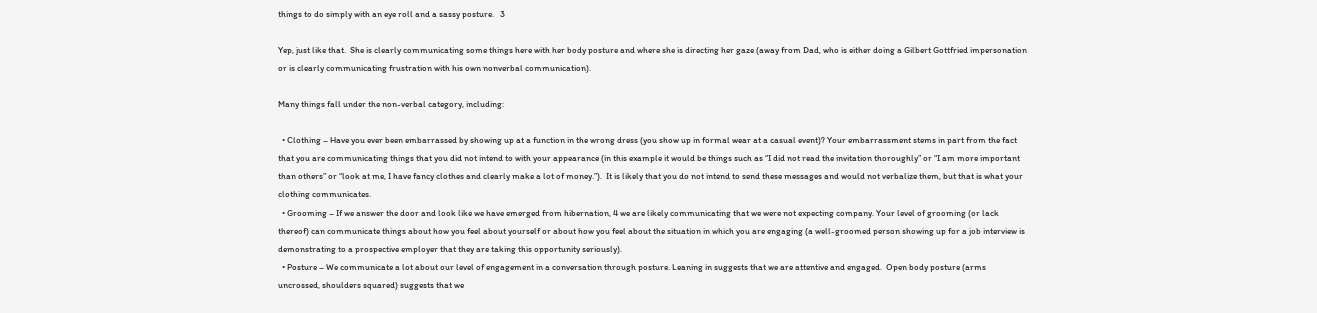things to do simply with an eye roll and a sassy posture.   3

Yep, just like that.  She is clearly communicating some things here with her body posture and where she is directing her gaze (away from Dad, who is either doing a Gilbert Gottfried impersonation or is clearly communicating frustration with his own nonverbal communication).

Many things fall under the non-verbal category, including:

  • Clothing – Have you ever been embarrassed by showing up at a function in the wrong dress (you show up in formal wear at a casual event)? Your embarrassment stems in part from the fact that you are communicating things that you did not intend to with your appearance (in this example it would be things such as “I did not read the invitation thoroughly” or “I am more important than others” or “look at me, I have fancy clothes and clearly make a lot of money.”).  It is likely that you do not intend to send these messages and would not verbalize them, but that is what your clothing communicates.
  • Grooming – If we answer the door and look like we have emerged from hibernation, 4 we are likely communicating that we were not expecting company. Your level of grooming (or lack thereof) can communicate things about how you feel about yourself or about how you feel about the situation in which you are engaging (a well-groomed person showing up for a job interview is  demonstrating to a prospective employer that they are taking this opportunity seriously).
  • Posture – We communicate a lot about our level of engagement in a conversation through posture. Leaning in suggests that we are attentive and engaged.  Open body posture (arms uncrossed, shoulders squared) suggests that we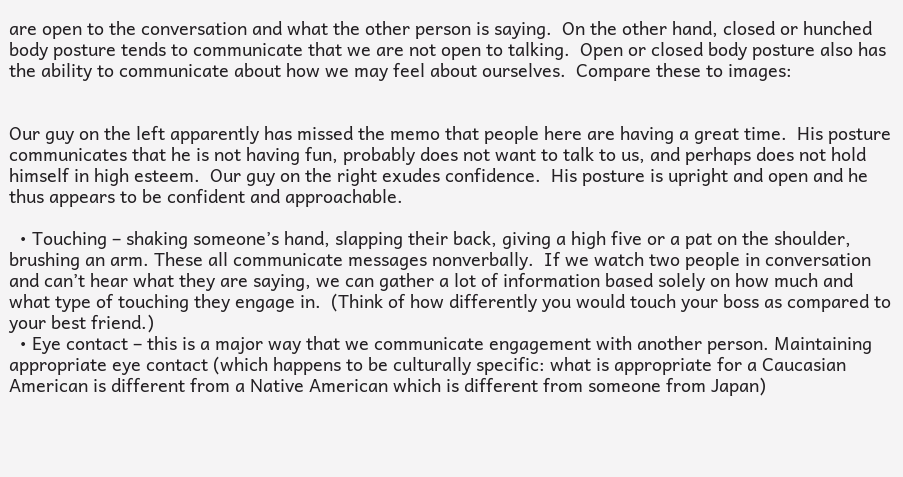are open to the conversation and what the other person is saying.  On the other hand, closed or hunched body posture tends to communicate that we are not open to talking.  Open or closed body posture also has the ability to communicate about how we may feel about ourselves.  Compare these to images:


Our guy on the left apparently has missed the memo that people here are having a great time.  His posture communicates that he is not having fun, probably does not want to talk to us, and perhaps does not hold himself in high esteem.  Our guy on the right exudes confidence.  His posture is upright and open and he thus appears to be confident and approachable.

  • Touching – shaking someone’s hand, slapping their back, giving a high five or a pat on the shoulder, brushing an arm. These all communicate messages nonverbally.  If we watch two people in conversation and can’t hear what they are saying, we can gather a lot of information based solely on how much and what type of touching they engage in.  (Think of how differently you would touch your boss as compared to your best friend.)
  • Eye contact – this is a major way that we communicate engagement with another person. Maintaining appropriate eye contact (which happens to be culturally specific: what is appropriate for a Caucasian American is different from a Native American which is different from someone from Japan)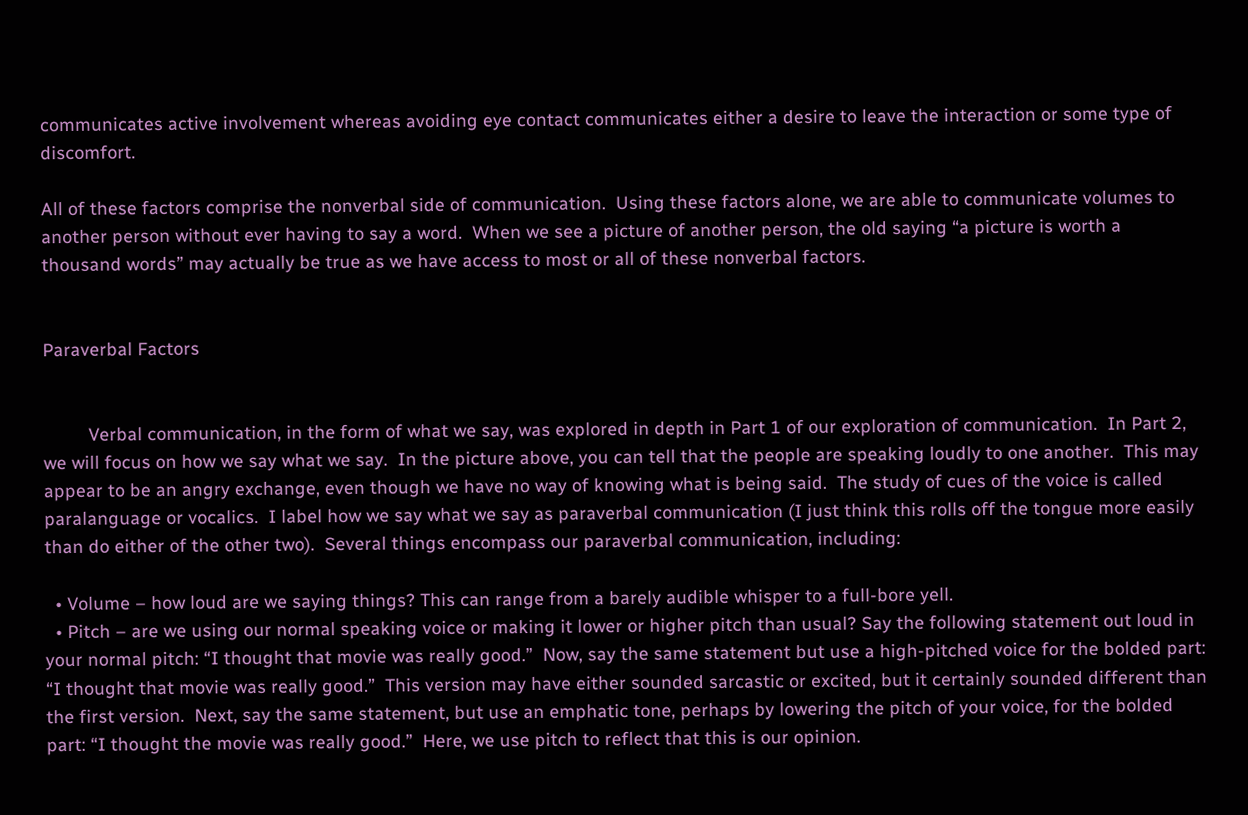communicates active involvement whereas avoiding eye contact communicates either a desire to leave the interaction or some type of discomfort.

All of these factors comprise the nonverbal side of communication.  Using these factors alone, we are able to communicate volumes to another person without ever having to say a word.  When we see a picture of another person, the old saying “a picture is worth a thousand words” may actually be true as we have access to most or all of these nonverbal factors.


Paraverbal Factors


         Verbal communication, in the form of what we say, was explored in depth in Part 1 of our exploration of communication.  In Part 2, we will focus on how we say what we say.  In the picture above, you can tell that the people are speaking loudly to one another.  This may appear to be an angry exchange, even though we have no way of knowing what is being said.  The study of cues of the voice is called paralanguage or vocalics.  I label how we say what we say as paraverbal communication (I just think this rolls off the tongue more easily than do either of the other two).  Several things encompass our paraverbal communication, including:

  • Volume – how loud are we saying things? This can range from a barely audible whisper to a full-bore yell.
  • Pitch – are we using our normal speaking voice or making it lower or higher pitch than usual? Say the following statement out loud in your normal pitch: “I thought that movie was really good.”  Now, say the same statement but use a high-pitched voice for the bolded part: “I thought that movie was really good.”  This version may have either sounded sarcastic or excited, but it certainly sounded different than the first version.  Next, say the same statement, but use an emphatic tone, perhaps by lowering the pitch of your voice, for the bolded part: “I thought the movie was really good.”  Here, we use pitch to reflect that this is our opinion.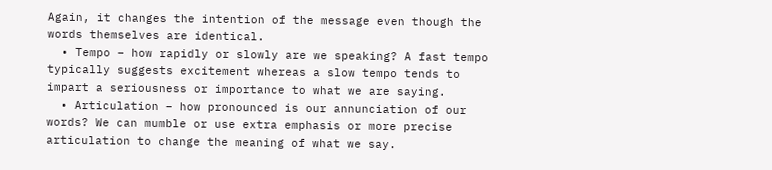Again, it changes the intention of the message even though the words themselves are identical.
  • Tempo – how rapidly or slowly are we speaking? A fast tempo typically suggests excitement whereas a slow tempo tends to impart a seriousness or importance to what we are saying.
  • Articulation – how pronounced is our annunciation of our words? We can mumble or use extra emphasis or more precise articulation to change the meaning of what we say.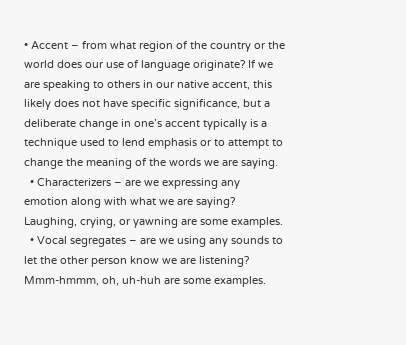• Accent – from what region of the country or the world does our use of language originate? If we are speaking to others in our native accent, this likely does not have specific significance, but a deliberate change in one’s accent typically is a technique used to lend emphasis or to attempt to change the meaning of the words we are saying.
  • Characterizers – are we expressing any emotion along with what we are saying? Laughing, crying, or yawning are some examples.
  • Vocal segregates – are we using any sounds to let the other person know we are listening? Mmm-hmmm, oh, uh-huh are some examples.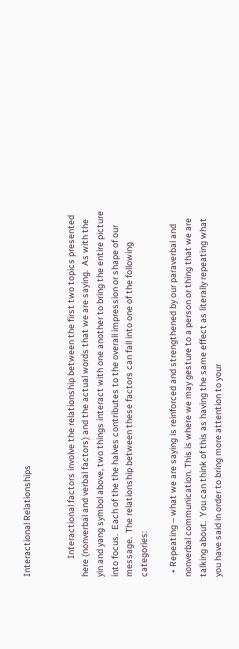Interactional Relationships


         Interactional factors involve the relationship between the first two topics presented here (nonverbal and verbal factors) and the actual words that we are saying.  As with the yin and yang symbol above, two things interact with one another to bring the entire picture into focus.  Each of the the halves contributes to the overall impression or shape of our message.  The relationship between these factors can fall into one of the following categories:

  • Repeating – what we are saying is reinforced and strengthened by our paraverbal and nonverbal communication. This is where we may gesture to a person or thing that we are talking about.  You can think of this as having the same effect as literally repeating what you have said in order to bring more attention to your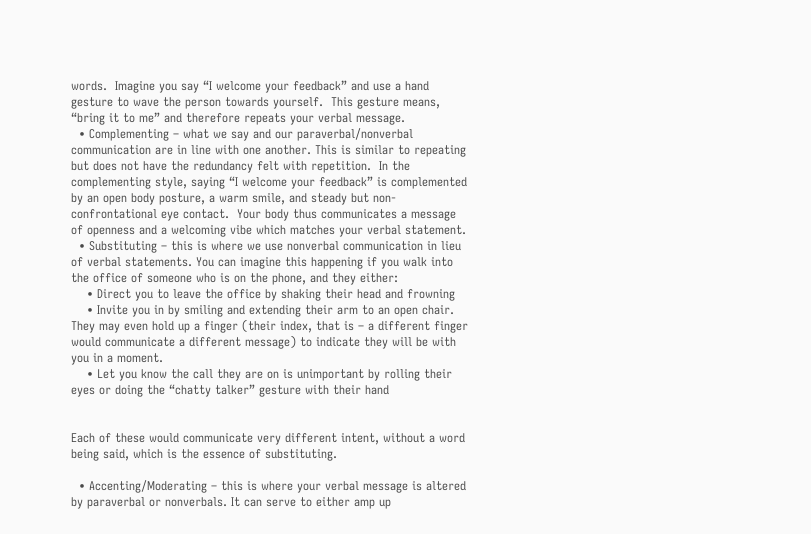words.  Imagine you say “I welcome your feedback” and use a hand gesture to wave the person towards yourself.  This gesture means, “bring it to me” and therefore repeats your verbal message.
  • Complementing – what we say and our paraverbal/nonverbal communication are in line with one another. This is similar to repeating but does not have the redundancy felt with repetition.  In the complementing style, saying “I welcome your feedback” is complemented by an open body posture, a warm smile, and steady but non-confrontational eye contact.  Your body thus communicates a message of openness and a welcoming vibe which matches your verbal statement.
  • Substituting – this is where we use nonverbal communication in lieu of verbal statements. You can imagine this happening if you walk into the office of someone who is on the phone, and they either:
    • Direct you to leave the office by shaking their head and frowning
    • Invite you in by smiling and extending their arm to an open chair. They may even hold up a finger (their index, that is – a different finger would communicate a different message) to indicate they will be with you in a moment.
    • Let you know the call they are on is unimportant by rolling their eyes or doing the “chatty talker” gesture with their hand


Each of these would communicate very different intent, without a word                                   being said, which is the essence of substituting.

  • Accenting/Moderating – this is where your verbal message is altered by paraverbal or nonverbals. It can serve to either amp up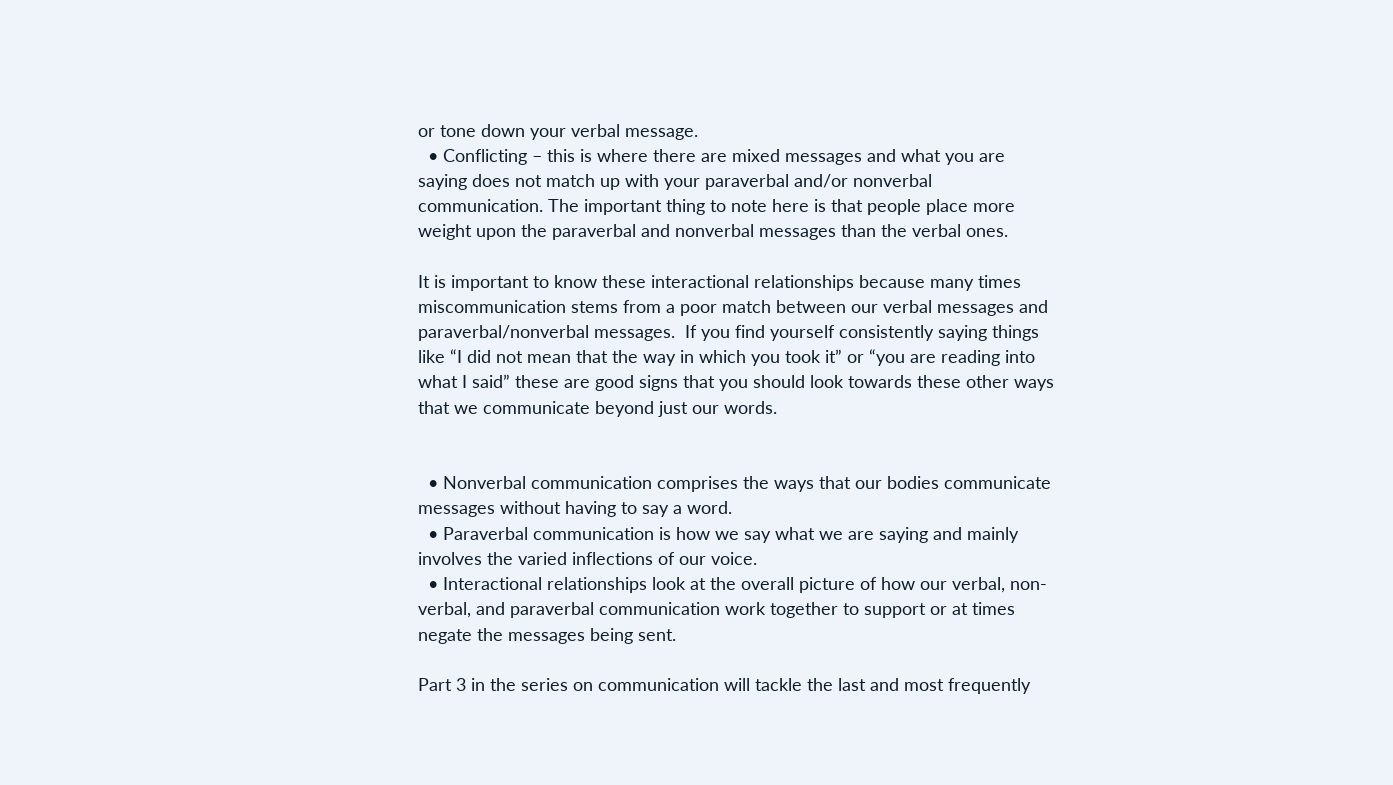or tone down your verbal message.
  • Conflicting – this is where there are mixed messages and what you are saying does not match up with your paraverbal and/or nonverbal communication. The important thing to note here is that people place more weight upon the paraverbal and nonverbal messages than the verbal ones.

It is important to know these interactional relationships because many times miscommunication stems from a poor match between our verbal messages and paraverbal/nonverbal messages.  If you find yourself consistently saying things like “I did not mean that the way in which you took it” or “you are reading into what I said” these are good signs that you should look towards these other ways that we communicate beyond just our words.


  • Nonverbal communication comprises the ways that our bodies communicate messages without having to say a word.
  • Paraverbal communication is how we say what we are saying and mainly involves the varied inflections of our voice.
  • Interactional relationships look at the overall picture of how our verbal, non-verbal, and paraverbal communication work together to support or at times negate the messages being sent.

Part 3 in the series on communication will tackle the last and most frequently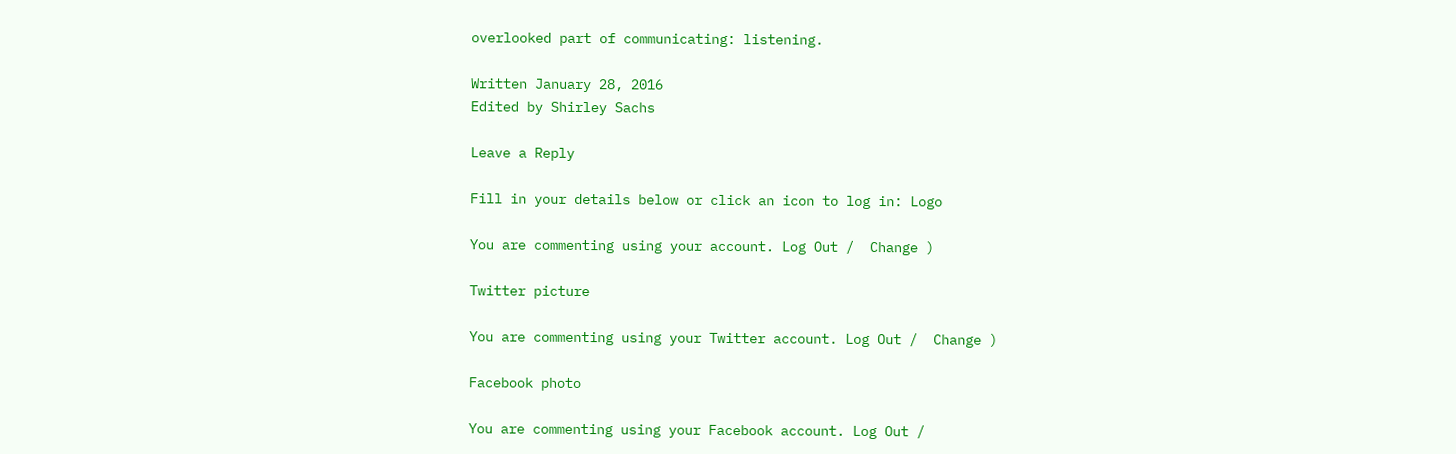overlooked part of communicating: listening.

Written January 28, 2016
Edited by Shirley Sachs

Leave a Reply

Fill in your details below or click an icon to log in: Logo

You are commenting using your account. Log Out /  Change )

Twitter picture

You are commenting using your Twitter account. Log Out /  Change )

Facebook photo

You are commenting using your Facebook account. Log Out /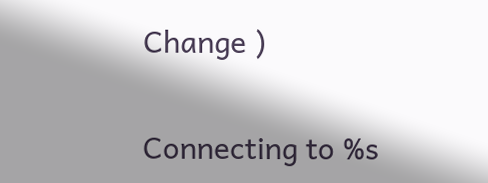Change )

Connecting to %s